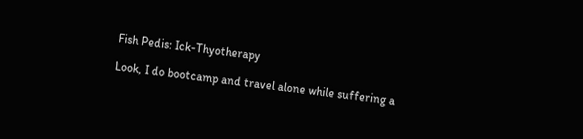Fish Pedis: Ick-Thyotherapy

Look, I do bootcamp and travel alone while suffering a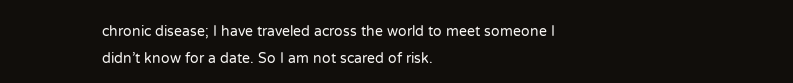chronic disease; I have traveled across the world to meet someone I didn’t know for a date. So I am not scared of risk.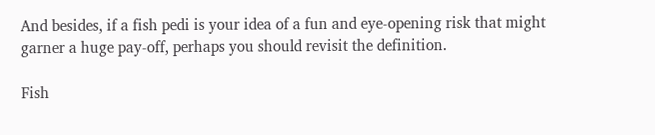And besides, if a fish pedi is your idea of a fun and eye-opening risk that might garner a huge pay-off, perhaps you should revisit the definition.

Fish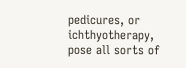pedicures, or ichthyotherapy, pose all sorts of